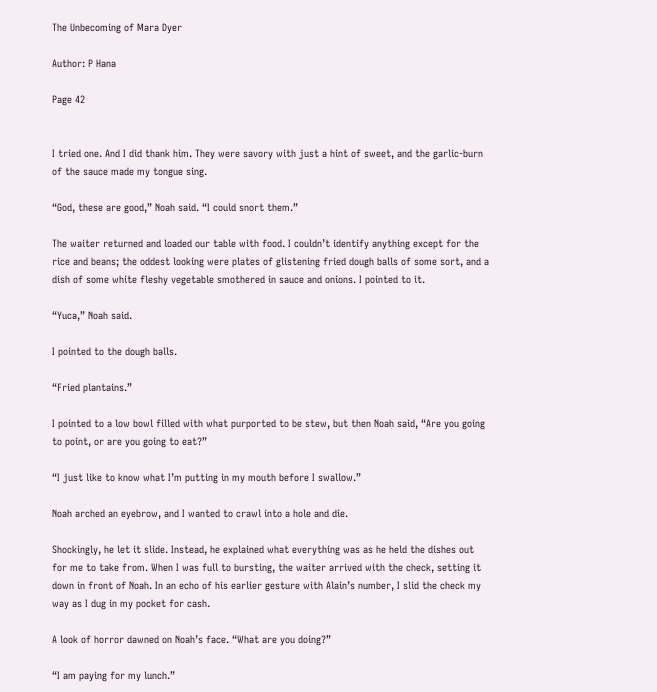The Unbecoming of Mara Dyer

Author: P Hana

Page 42


I tried one. And I did thank him. They were savory with just a hint of sweet, and the garlic-burn of the sauce made my tongue sing.

“God, these are good,” Noah said. “I could snort them.”

The waiter returned and loaded our table with food. I couldn’t identify anything except for the rice and beans; the oddest looking were plates of glistening fried dough balls of some sort, and a dish of some white fleshy vegetable smothered in sauce and onions. I pointed to it.

“Yuca,” Noah said.

I pointed to the dough balls.

“Fried plantains.”

I pointed to a low bowl filled with what purported to be stew, but then Noah said, “Are you going to point, or are you going to eat?”

“I just like to know what I’m putting in my mouth before I swallow.”

Noah arched an eyebrow, and I wanted to crawl into a hole and die.

Shockingly, he let it slide. Instead, he explained what everything was as he held the dishes out for me to take from. When I was full to bursting, the waiter arrived with the check, setting it down in front of Noah. In an echo of his earlier gesture with Alain’s number, I slid the check my way as I dug in my pocket for cash.

A look of horror dawned on Noah’s face. “What are you doing?”

“I am paying for my lunch.”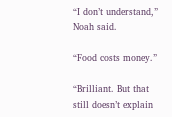“I don’t understand,” Noah said.

“Food costs money.”

“Brilliant. But that still doesn’t explain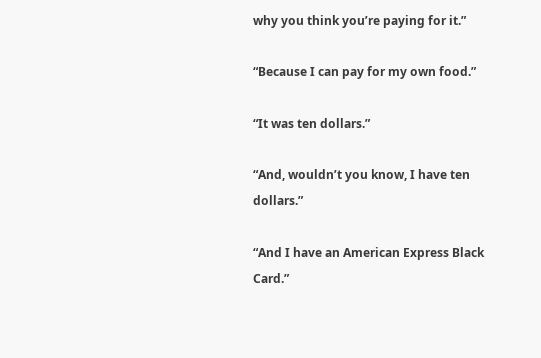why you think you’re paying for it.”

“Because I can pay for my own food.”

“It was ten dollars.”

“And, wouldn’t you know, I have ten dollars.”

“And I have an American Express Black Card.”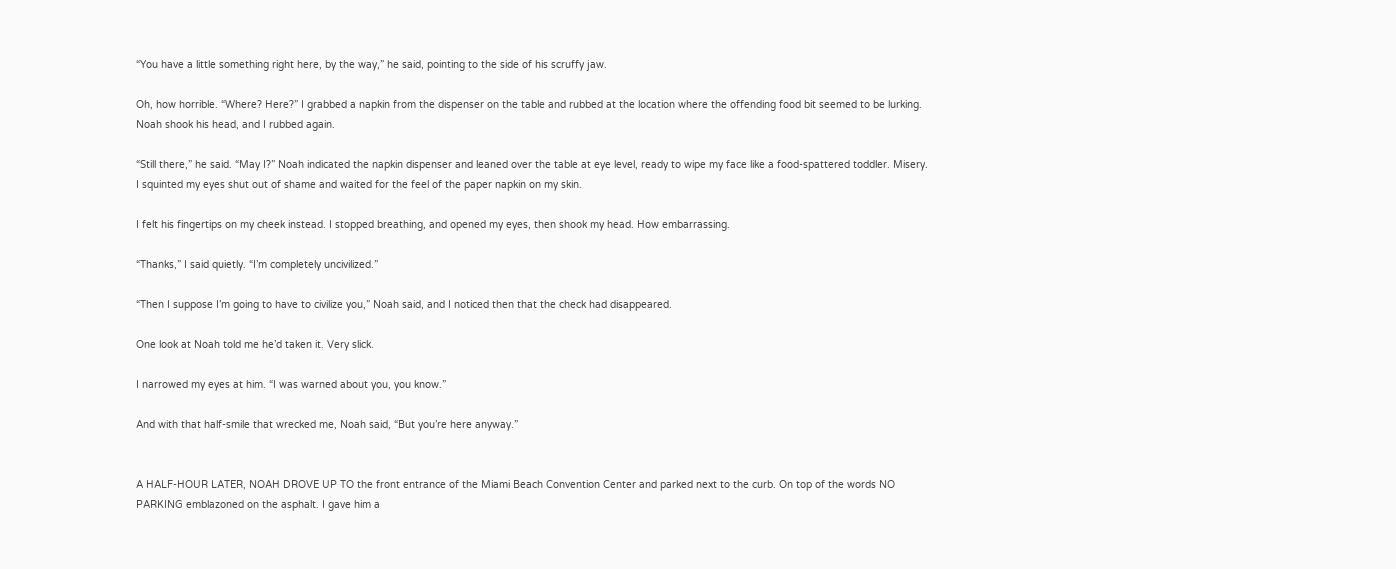“You have a little something right here, by the way,” he said, pointing to the side of his scruffy jaw.

Oh, how horrible. “Where? Here?” I grabbed a napkin from the dispenser on the table and rubbed at the location where the offending food bit seemed to be lurking. Noah shook his head, and I rubbed again.

“Still there,” he said. “May I?” Noah indicated the napkin dispenser and leaned over the table at eye level, ready to wipe my face like a food-spattered toddler. Misery. I squinted my eyes shut out of shame and waited for the feel of the paper napkin on my skin.

I felt his fingertips on my cheek instead. I stopped breathing, and opened my eyes, then shook my head. How embarrassing.

“Thanks,” I said quietly. “I’m completely uncivilized.”

“Then I suppose I’m going to have to civilize you,” Noah said, and I noticed then that the check had disappeared.

One look at Noah told me he’d taken it. Very slick.

I narrowed my eyes at him. “I was warned about you, you know.”

And with that half-smile that wrecked me, Noah said, “But you’re here anyway.”


A HALF-HOUR LATER, NOAH DROVE UP TO the front entrance of the Miami Beach Convention Center and parked next to the curb. On top of the words NO PARKING emblazoned on the asphalt. I gave him a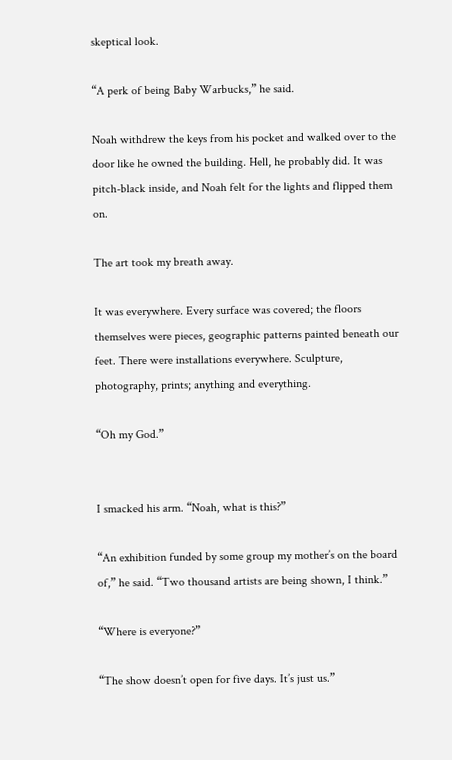skeptical look.

“A perk of being Baby Warbucks,” he said.

Noah withdrew the keys from his pocket and walked over to the door like he owned the building. Hell, he probably did. It was pitch-black inside, and Noah felt for the lights and flipped them on.

The art took my breath away.

It was everywhere. Every surface was covered; the floors themselves were pieces, geographic patterns painted beneath our feet. There were installations everywhere. Sculpture, photography, prints; anything and everything.

“Oh my God.”


I smacked his arm. “Noah, what is this?”

“An exhibition funded by some group my mother’s on the board of,” he said. “Two thousand artists are being shown, I think.”

“Where is everyone?”

“The show doesn’t open for five days. It’s just us.”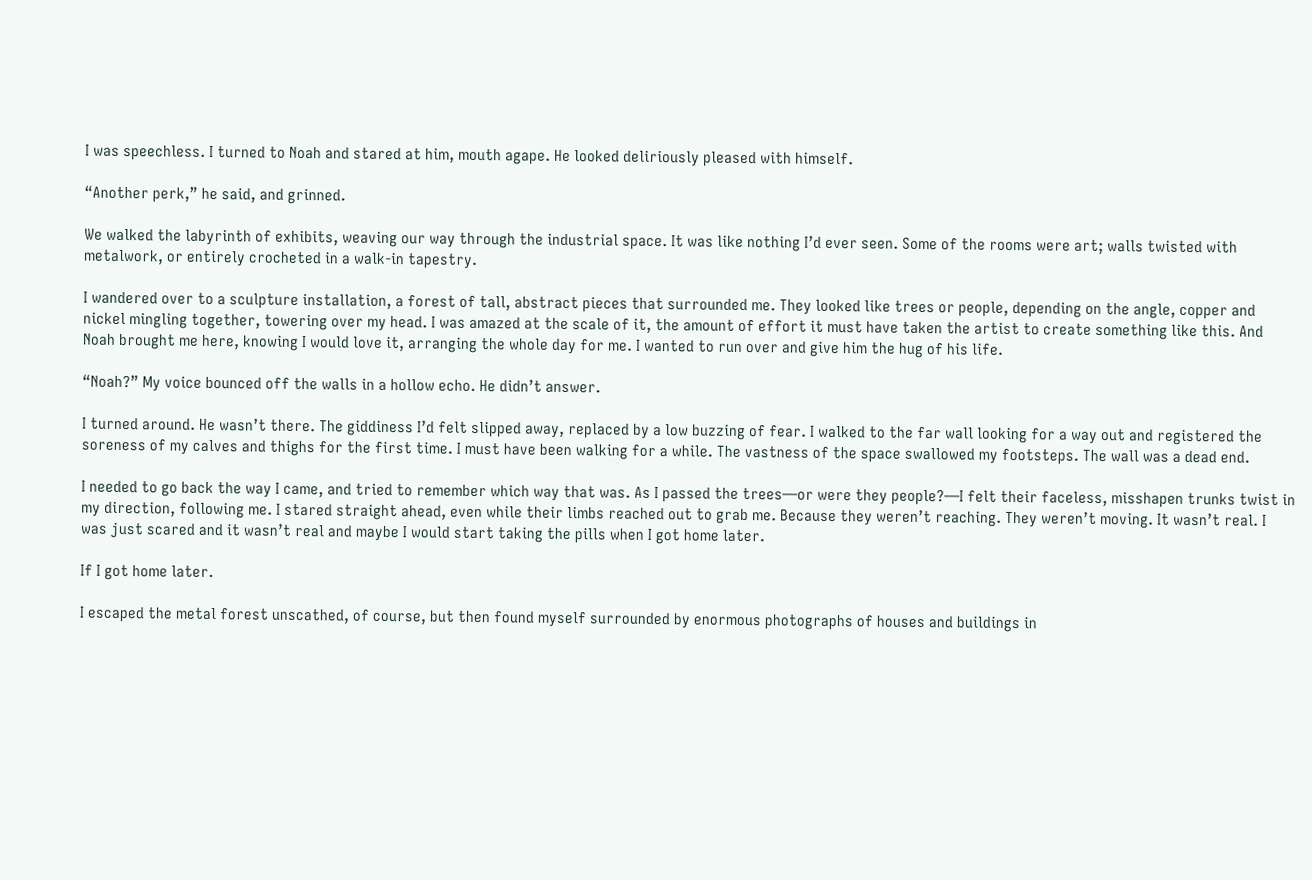I was speechless. I turned to Noah and stared at him, mouth agape. He looked deliriously pleased with himself.

“Another perk,” he said, and grinned.

We walked the labyrinth of exhibits, weaving our way through the industrial space. It was like nothing I’d ever seen. Some of the rooms were art; walls twisted with metalwork, or entirely crocheted in a walk-in tapestry.

I wandered over to a sculpture installation, a forest of tall, abstract pieces that surrounded me. They looked like trees or people, depending on the angle, copper and nickel mingling together, towering over my head. I was amazed at the scale of it, the amount of effort it must have taken the artist to create something like this. And Noah brought me here, knowing I would love it, arranging the whole day for me. I wanted to run over and give him the hug of his life.

“Noah?” My voice bounced off the walls in a hollow echo. He didn’t answer.

I turned around. He wasn’t there. The giddiness I’d felt slipped away, replaced by a low buzzing of fear. I walked to the far wall looking for a way out and registered the soreness of my calves and thighs for the first time. I must have been walking for a while. The vastness of the space swallowed my footsteps. The wall was a dead end.

I needed to go back the way I came, and tried to remember which way that was. As I passed the trees—or were they people?—I felt their faceless, misshapen trunks twist in my direction, following me. I stared straight ahead, even while their limbs reached out to grab me. Because they weren’t reaching. They weren’t moving. It wasn’t real. I was just scared and it wasn’t real and maybe I would start taking the pills when I got home later.

If I got home later.

I escaped the metal forest unscathed, of course, but then found myself surrounded by enormous photographs of houses and buildings in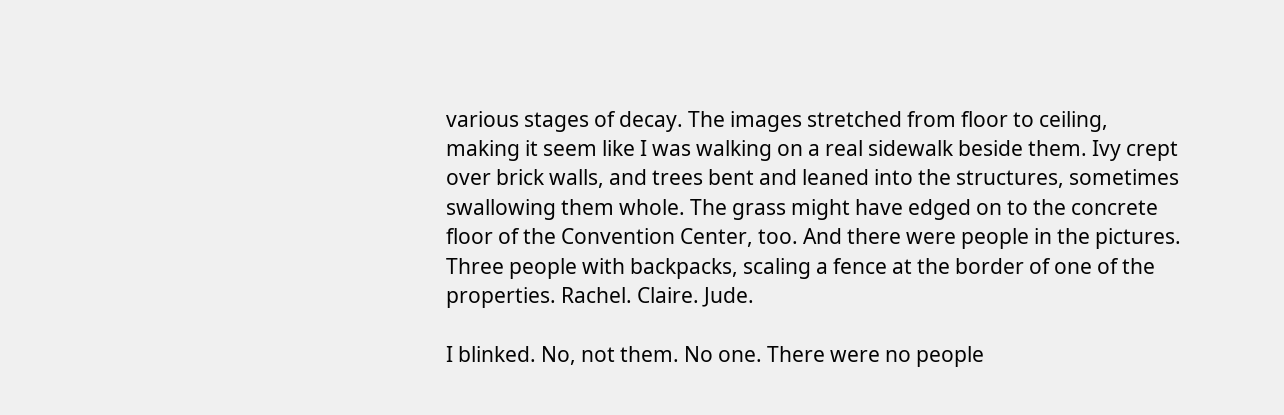various stages of decay. The images stretched from floor to ceiling, making it seem like I was walking on a real sidewalk beside them. Ivy crept over brick walls, and trees bent and leaned into the structures, sometimes swallowing them whole. The grass might have edged on to the concrete floor of the Convention Center, too. And there were people in the pictures. Three people with backpacks, scaling a fence at the border of one of the properties. Rachel. Claire. Jude.

I blinked. No, not them. No one. There were no people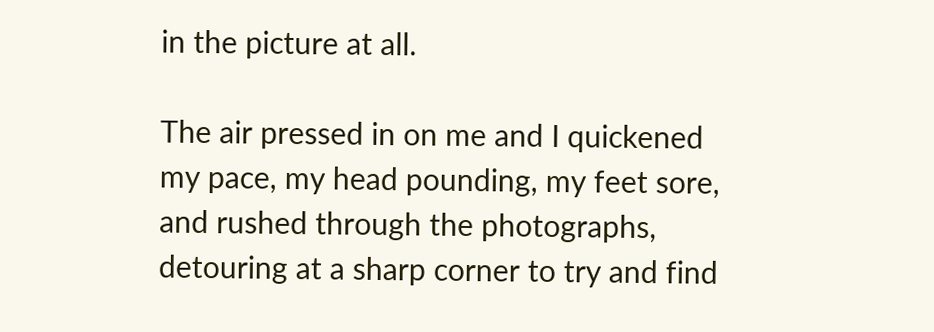in the picture at all.

The air pressed in on me and I quickened my pace, my head pounding, my feet sore, and rushed through the photographs, detouring at a sharp corner to try and find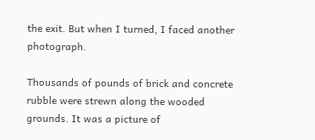the exit. But when I turned, I faced another photograph.

Thousands of pounds of brick and concrete rubble were strewn along the wooded grounds. It was a picture of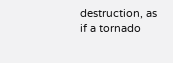destruction, as if a tornado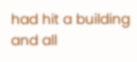had hit a building and all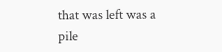that was left was a pile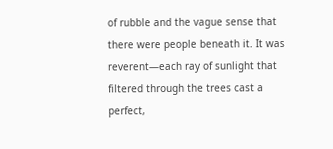of rubble and the vague sense that there were people beneath it. It was reverent—each ray of sunlight that filtered through the trees cast a perfect,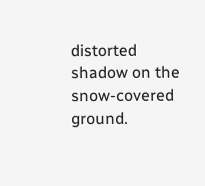distorted shadow on the snow-covered ground.